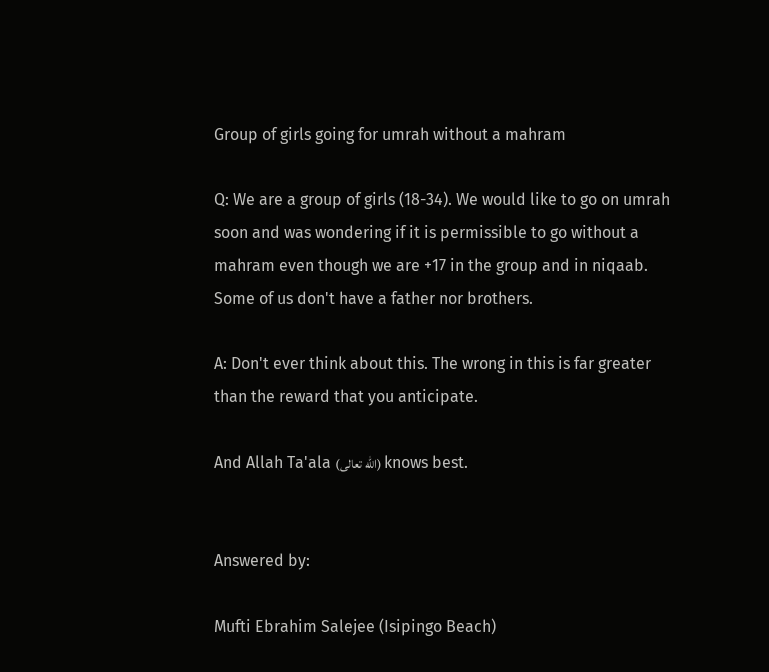Group of girls going for umrah without a mahram

Q: We are a group of girls (18-34). We would like to go on umrah soon and was wondering if it is permissible to go without a mahram even though we are +17 in the group and in niqaab. Some of us don't have a father nor brothers.

A: Don't ever think about this. The wrong in this is far greater than the reward that you anticipate.

And Allah Ta'ala (الله تعالى) knows best.


Answered by:

Mufti Ebrahim Salejee (Isipingo Beach)